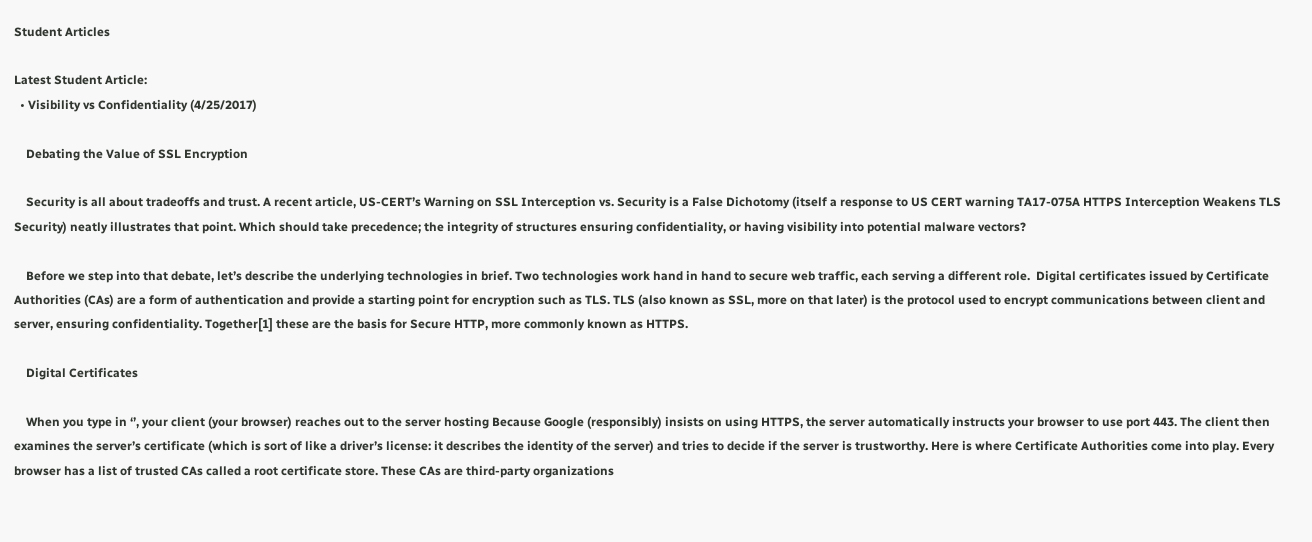Student Articles

Latest Student Article:
  • Visibility vs Confidentiality (4/25/2017)

    Debating the Value of SSL Encryption

    Security is all about tradeoffs and trust. A recent article, US-CERT’s Warning on SSL Interception vs. Security is a False Dichotomy (itself a response to US CERT warning TA17-075A HTTPS Interception Weakens TLS Security) neatly illustrates that point. Which should take precedence; the integrity of structures ensuring confidentiality, or having visibility into potential malware vectors?

    Before we step into that debate, let’s describe the underlying technologies in brief. Two technologies work hand in hand to secure web traffic, each serving a different role.  Digital certificates issued by Certificate Authorities (CAs) are a form of authentication and provide a starting point for encryption such as TLS. TLS (also known as SSL, more on that later) is the protocol used to encrypt communications between client and server, ensuring confidentiality. Together[1] these are the basis for Secure HTTP, more commonly known as HTTPS.

    Digital Certificates

    When you type in ‘’, your client (your browser) reaches out to the server hosting Because Google (responsibly) insists on using HTTPS, the server automatically instructs your browser to use port 443. The client then examines the server’s certificate (which is sort of like a driver’s license: it describes the identity of the server) and tries to decide if the server is trustworthy. Here is where Certificate Authorities come into play. Every browser has a list of trusted CAs called a root certificate store. These CAs are third-party organizations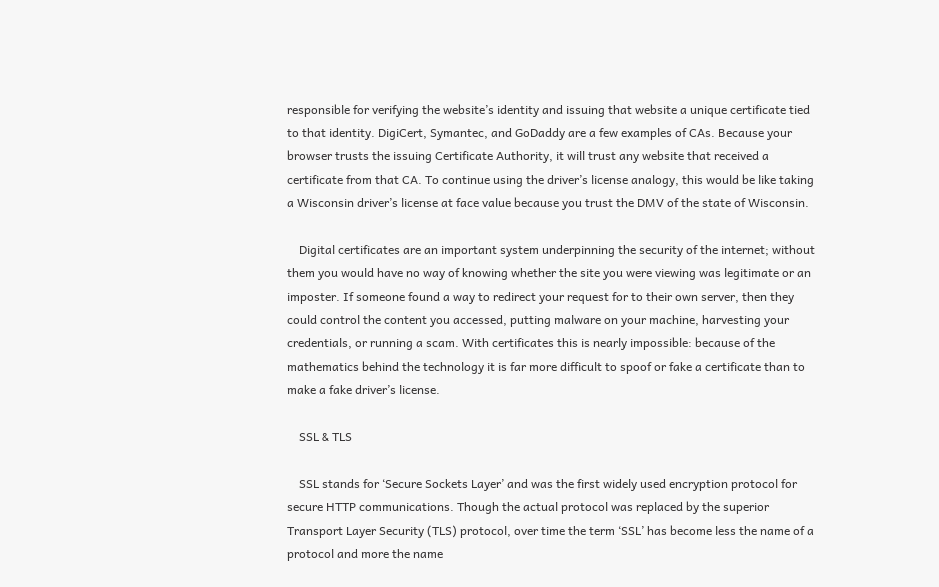responsible for verifying the website’s identity and issuing that website a unique certificate tied to that identity. DigiCert, Symantec, and GoDaddy are a few examples of CAs. Because your browser trusts the issuing Certificate Authority, it will trust any website that received a certificate from that CA. To continue using the driver’s license analogy, this would be like taking a Wisconsin driver’s license at face value because you trust the DMV of the state of Wisconsin.

    Digital certificates are an important system underpinning the security of the internet; without them you would have no way of knowing whether the site you were viewing was legitimate or an imposter. If someone found a way to redirect your request for to their own server, then they could control the content you accessed, putting malware on your machine, harvesting your credentials, or running a scam. With certificates this is nearly impossible: because of the mathematics behind the technology it is far more difficult to spoof or fake a certificate than to make a fake driver’s license.

    SSL & TLS

    SSL stands for ‘Secure Sockets Layer’ and was the first widely used encryption protocol for secure HTTP communications. Though the actual protocol was replaced by the superior Transport Layer Security (TLS) protocol, over time the term ‘SSL’ has become less the name of a protocol and more the name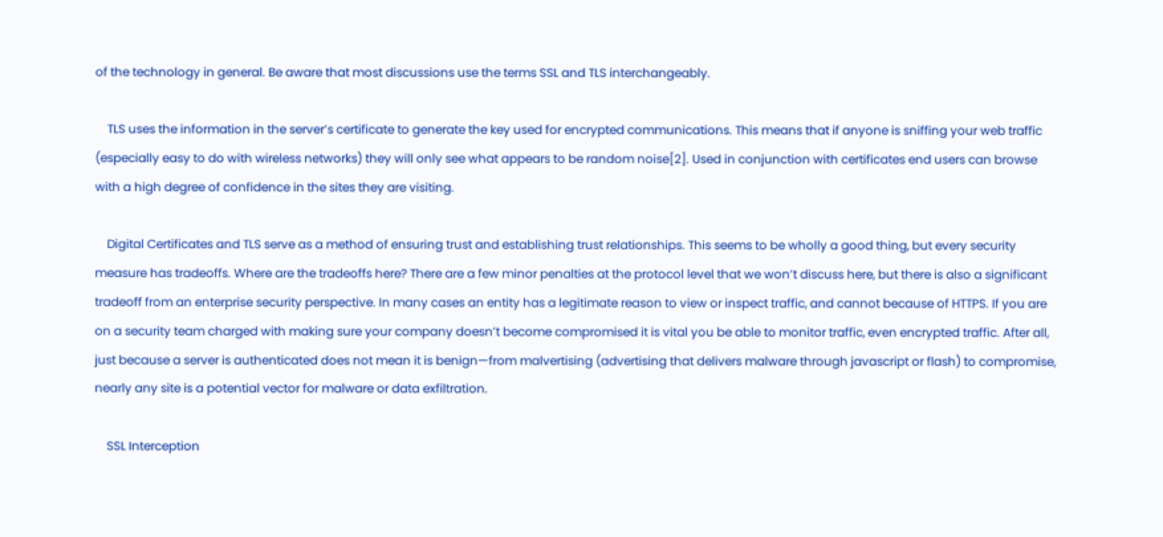of the technology in general. Be aware that most discussions use the terms SSL and TLS interchangeably.

    TLS uses the information in the server’s certificate to generate the key used for encrypted communications. This means that if anyone is sniffing your web traffic (especially easy to do with wireless networks) they will only see what appears to be random noise[2]. Used in conjunction with certificates end users can browse with a high degree of confidence in the sites they are visiting.

    Digital Certificates and TLS serve as a method of ensuring trust and establishing trust relationships. This seems to be wholly a good thing, but every security measure has tradeoffs. Where are the tradeoffs here? There are a few minor penalties at the protocol level that we won’t discuss here, but there is also a significant tradeoff from an enterprise security perspective. In many cases an entity has a legitimate reason to view or inspect traffic, and cannot because of HTTPS. If you are on a security team charged with making sure your company doesn’t become compromised it is vital you be able to monitor traffic, even encrypted traffic. After all, just because a server is authenticated does not mean it is benign—from malvertising (advertising that delivers malware through javascript or flash) to compromise, nearly any site is a potential vector for malware or data exfiltration.

    SSL Interception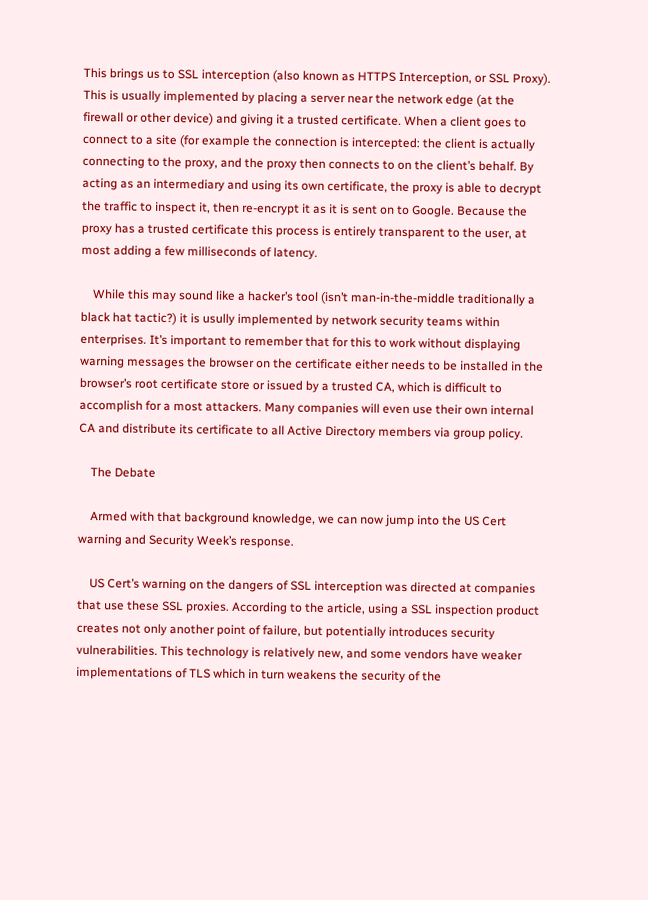This brings us to SSL interception (also known as HTTPS Interception, or SSL Proxy). This is usually implemented by placing a server near the network edge (at the firewall or other device) and giving it a trusted certificate. When a client goes to connect to a site (for example the connection is intercepted: the client is actually connecting to the proxy, and the proxy then connects to on the client’s behalf. By acting as an intermediary and using its own certificate, the proxy is able to decrypt the traffic to inspect it, then re-encrypt it as it is sent on to Google. Because the proxy has a trusted certificate this process is entirely transparent to the user, at most adding a few milliseconds of latency.

    While this may sound like a hacker’s tool (isn’t man-in-the-middle traditionally a black hat tactic?) it is usully implemented by network security teams within enterprises. It’s important to remember that for this to work without displaying warning messages the browser on the certificate either needs to be installed in the browser’s root certificate store or issued by a trusted CA, which is difficult to accomplish for a most attackers. Many companies will even use their own internal CA and distribute its certificate to all Active Directory members via group policy.

    The Debate

    Armed with that background knowledge, we can now jump into the US Cert warning and Security Week’s response.

    US Cert’s warning on the dangers of SSL interception was directed at companies that use these SSL proxies. According to the article, using a SSL inspection product creates not only another point of failure, but potentially introduces security vulnerabilities. This technology is relatively new, and some vendors have weaker implementations of TLS which in turn weakens the security of the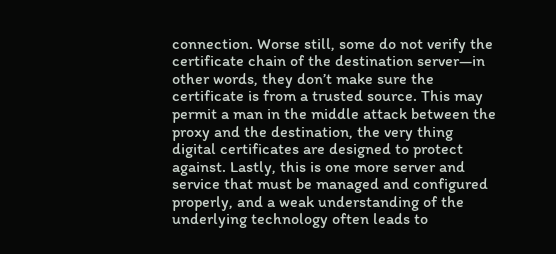connection. Worse still, some do not verify the certificate chain of the destination server—in other words, they don’t make sure the certificate is from a trusted source. This may permit a man in the middle attack between the proxy and the destination, the very thing digital certificates are designed to protect against. Lastly, this is one more server and service that must be managed and configured properly, and a weak understanding of the underlying technology often leads to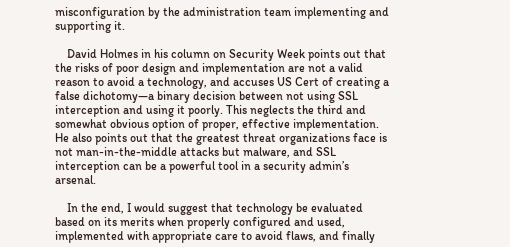misconfiguration by the administration team implementing and supporting it.

    David Holmes in his column on Security Week points out that the risks of poor design and implementation are not a valid reason to avoid a technology, and accuses US Cert of creating a false dichotomy—a binary decision between not using SSL interception and using it poorly. This neglects the third and somewhat obvious option of proper, effective implementation. He also points out that the greatest threat organizations face is not man-in-the-middle attacks but malware, and SSL interception can be a powerful tool in a security admin’s arsenal.

    In the end, I would suggest that technology be evaluated based on its merits when properly configured and used, implemented with appropriate care to avoid flaws, and finally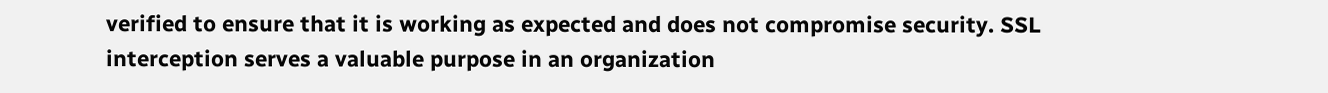verified to ensure that it is working as expected and does not compromise security. SSL interception serves a valuable purpose in an organization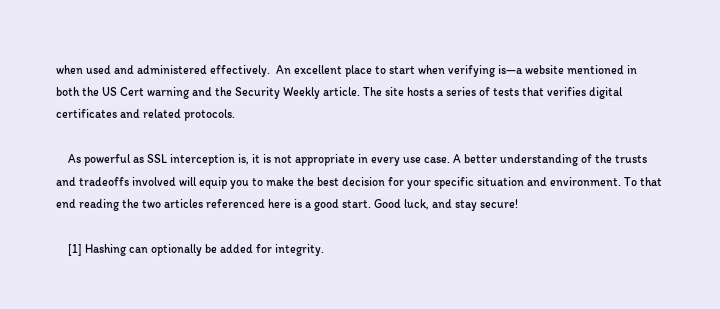when used and administered effectively.  An excellent place to start when verifying is—a website mentioned in both the US Cert warning and the Security Weekly article. The site hosts a series of tests that verifies digital certificates and related protocols.

    As powerful as SSL interception is, it is not appropriate in every use case. A better understanding of the trusts and tradeoffs involved will equip you to make the best decision for your specific situation and environment. To that end reading the two articles referenced here is a good start. Good luck, and stay secure!

    [1] Hashing can optionally be added for integrity.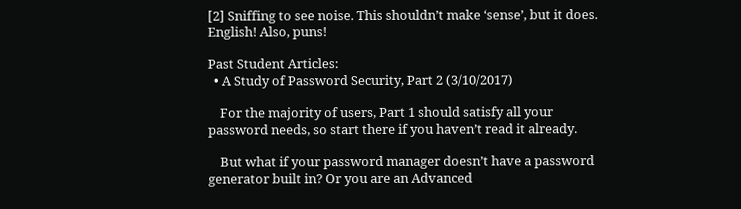[2] Sniffing to see noise. This shouldn’t make ‘sense’, but it does. English! Also, puns!

Past Student Articles:
  • A Study of Password Security, Part 2 (3/10/2017)

    For the majority of users, Part 1 should satisfy all your password needs, so start there if you haven’t read it already.

    But what if your password manager doesn’t have a password generator built in? Or you are an Advanced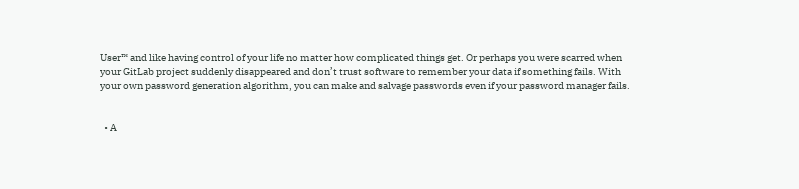User™ and like having control of your life no matter how complicated things get. Or perhaps you were scarred when your GitLab project suddenly disappeared and don’t trust software to remember your data if something fails. With your own password generation algorithm, you can make and salvage passwords even if your password manager fails.


  • A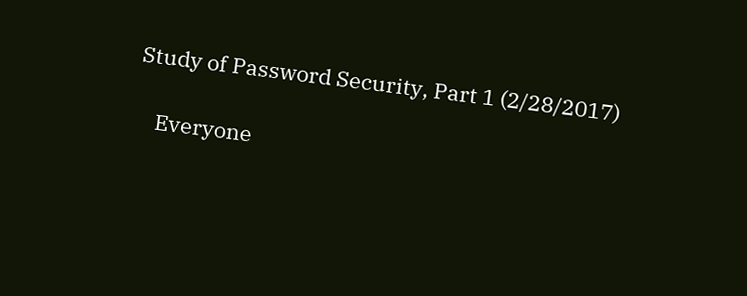Study of Password Security, Part 1 (2/28/2017)

    Everyone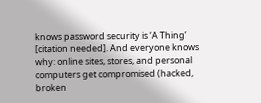knows password security is ‘A Thing’ [citation needed]. And everyone knows why: online sites, stores, and personal computers get compromised (hacked, broken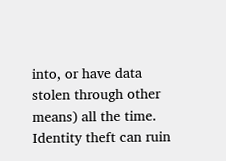into, or have data stolen through other means) all the time. Identity theft can ruin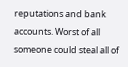reputations and bank accounts. Worst of all someone could steal all of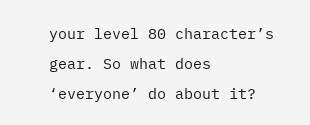your level 80 character’s gear. So what does ‘everyone’ do about it?